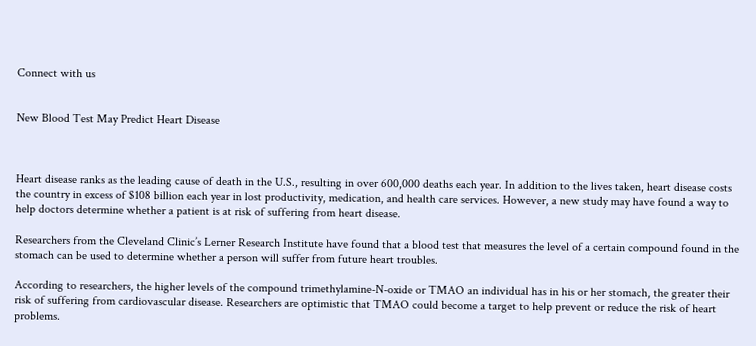Connect with us


New Blood Test May Predict Heart Disease



Heart disease ranks as the leading cause of death in the U.S., resulting in over 600,000 deaths each year. In addition to the lives taken, heart disease costs the country in excess of $108 billion each year in lost productivity, medication, and health care services. However, a new study may have found a way to help doctors determine whether a patient is at risk of suffering from heart disease.

Researchers from the Cleveland Clinic’s Lerner Research Institute have found that a blood test that measures the level of a certain compound found in the stomach can be used to determine whether a person will suffer from future heart troubles.

According to researchers, the higher levels of the compound trimethylamine-N-oxide or TMAO an individual has in his or her stomach, the greater their risk of suffering from cardiovascular disease. Researchers are optimistic that TMAO could become a target to help prevent or reduce the risk of heart problems.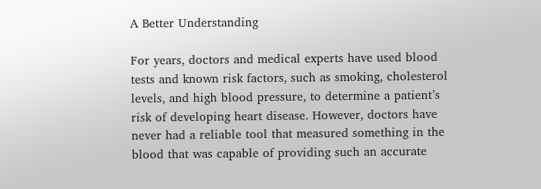A Better Understanding

For years, doctors and medical experts have used blood tests and known risk factors, such as smoking, cholesterol levels, and high blood pressure, to determine a patient’s risk of developing heart disease. However, doctors have never had a reliable tool that measured something in the blood that was capable of providing such an accurate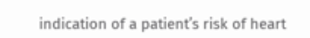indication of a patient’s risk of heart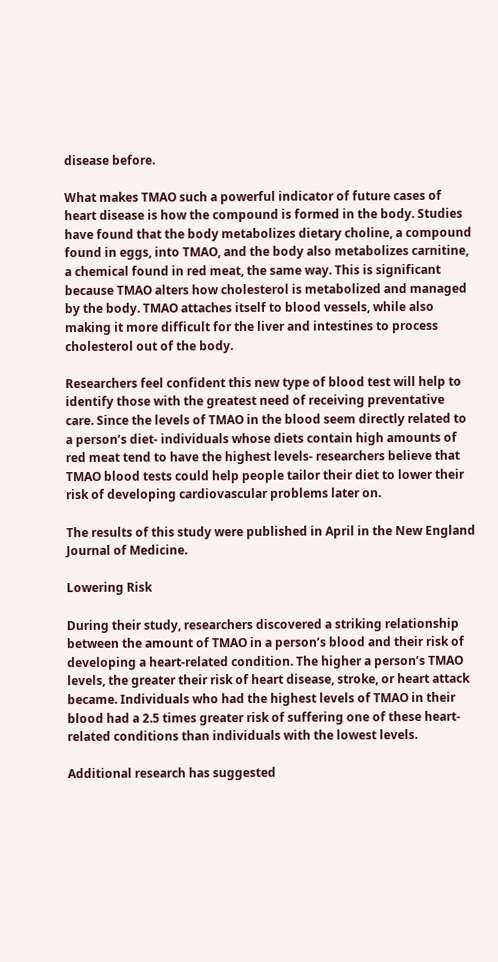disease before.

What makes TMAO such a powerful indicator of future cases of heart disease is how the compound is formed in the body. Studies have found that the body metabolizes dietary choline, a compound found in eggs, into TMAO, and the body also metabolizes carnitine, a chemical found in red meat, the same way. This is significant because TMAO alters how cholesterol is metabolized and managed by the body. TMAO attaches itself to blood vessels, while also making it more difficult for the liver and intestines to process cholesterol out of the body.

Researchers feel confident this new type of blood test will help to identify those with the greatest need of receiving preventative care. Since the levels of TMAO in the blood seem directly related to a person’s diet- individuals whose diets contain high amounts of red meat tend to have the highest levels- researchers believe that TMAO blood tests could help people tailor their diet to lower their risk of developing cardiovascular problems later on.

The results of this study were published in April in the New England Journal of Medicine.

Lowering Risk

During their study, researchers discovered a striking relationship between the amount of TMAO in a person’s blood and their risk of developing a heart-related condition. The higher a person’s TMAO levels, the greater their risk of heart disease, stroke, or heart attack became. Individuals who had the highest levels of TMAO in their blood had a 2.5 times greater risk of suffering one of these heart-related conditions than individuals with the lowest levels.

Additional research has suggested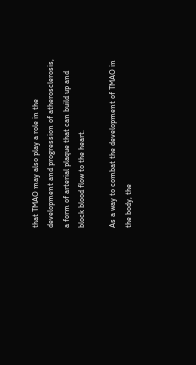that TMAO may also play a role in the development and progression of atherosclerosis, a form of arterial plaque that can build up and block blood flow to the heart.

As a way to combat the development of TMAO in the body, the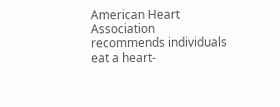American Heart Association recommends individuals eat a heart-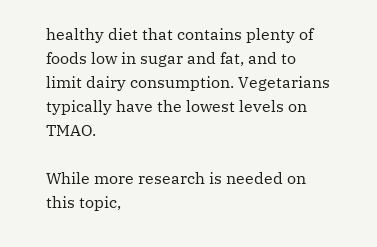healthy diet that contains plenty of foods low in sugar and fat, and to limit dairy consumption. Vegetarians typically have the lowest levels on TMAO.

While more research is needed on this topic,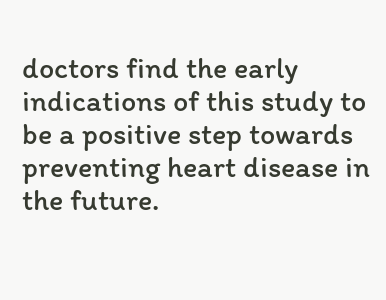doctors find the early indications of this study to be a positive step towards preventing heart disease in the future.